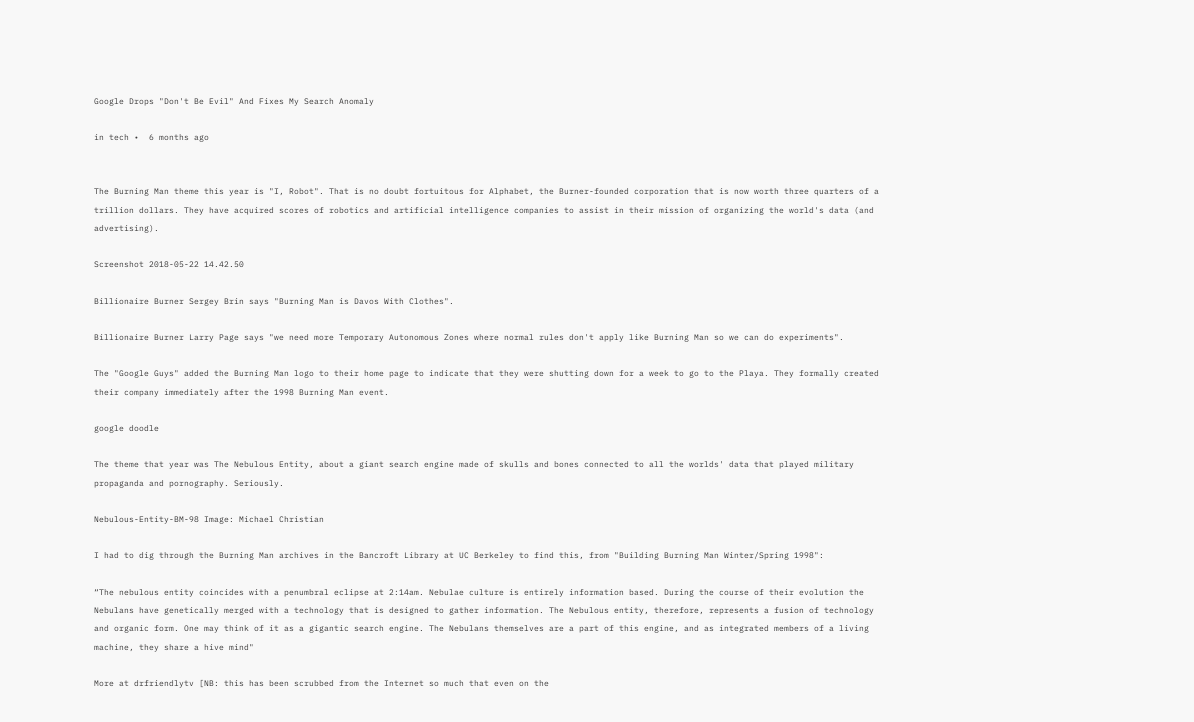Google Drops "Don't Be Evil" And Fixes My Search Anomaly

in tech •  6 months ago


The Burning Man theme this year is "I, Robot". That is no doubt fortuitous for Alphabet, the Burner-founded corporation that is now worth three quarters of a trillion dollars. They have acquired scores of robotics and artificial intelligence companies to assist in their mission of organizing the world's data (and advertising).

Screenshot 2018-05-22 14.42.50

Billionaire Burner Sergey Brin says "Burning Man is Davos With Clothes".

Billionaire Burner Larry Page says "we need more Temporary Autonomous Zones where normal rules don't apply like Burning Man so we can do experiments".

The "Google Guys" added the Burning Man logo to their home page to indicate that they were shutting down for a week to go to the Playa. They formally created their company immediately after the 1998 Burning Man event.

google doodle

The theme that year was The Nebulous Entity, about a giant search engine made of skulls and bones connected to all the worlds' data that played military propaganda and pornography. Seriously.

Nebulous-Entity-BM-98 Image: Michael Christian

I had to dig through the Burning Man archives in the Bancroft Library at UC Berkeley to find this, from "Building Burning Man Winter/Spring 1998":

“The nebulous entity coincides with a penumbral eclipse at 2:14am. Nebulae culture is entirely information based. During the course of their evolution the Nebulans have genetically merged with a technology that is designed to gather information. The Nebulous entity, therefore, represents a fusion of technology and organic form. One may think of it as a gigantic search engine. The Nebulans themselves are a part of this engine, and as integrated members of a living machine, they share a hive mind"

More at drfriendlytv [NB: this has been scrubbed from the Internet so much that even on the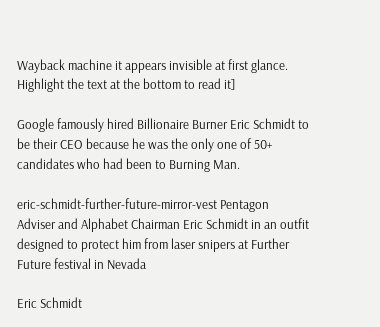Wayback machine it appears invisible at first glance. Highlight the text at the bottom to read it]

Google famously hired Billionaire Burner Eric Schmidt to be their CEO because he was the only one of 50+ candidates who had been to Burning Man.

eric-schmidt-further-future-mirror-vest Pentagon Adviser and Alphabet Chairman Eric Schmidt in an outfit designed to protect him from laser snipers at Further Future festival in Nevada

Eric Schmidt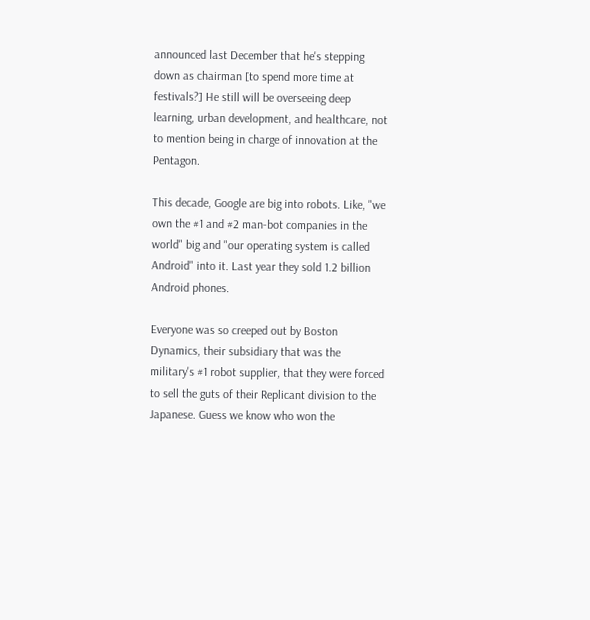announced last December that he's stepping down as chairman [to spend more time at festivals?] He still will be overseeing deep learning, urban development, and healthcare, not to mention being in charge of innovation at the Pentagon.

This decade, Google are big into robots. Like, "we own the #1 and #2 man-bot companies in the world" big and "our operating system is called Android" into it. Last year they sold 1.2 billion Android phones.

Everyone was so creeped out by Boston Dynamics, their subsidiary that was the military's #1 robot supplier, that they were forced to sell the guts of their Replicant division to the Japanese. Guess we know who won the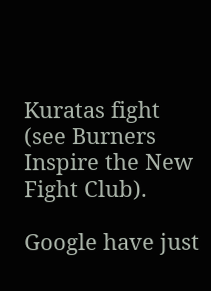Kuratas fight (see Burners Inspire the New Fight Club).

Google have just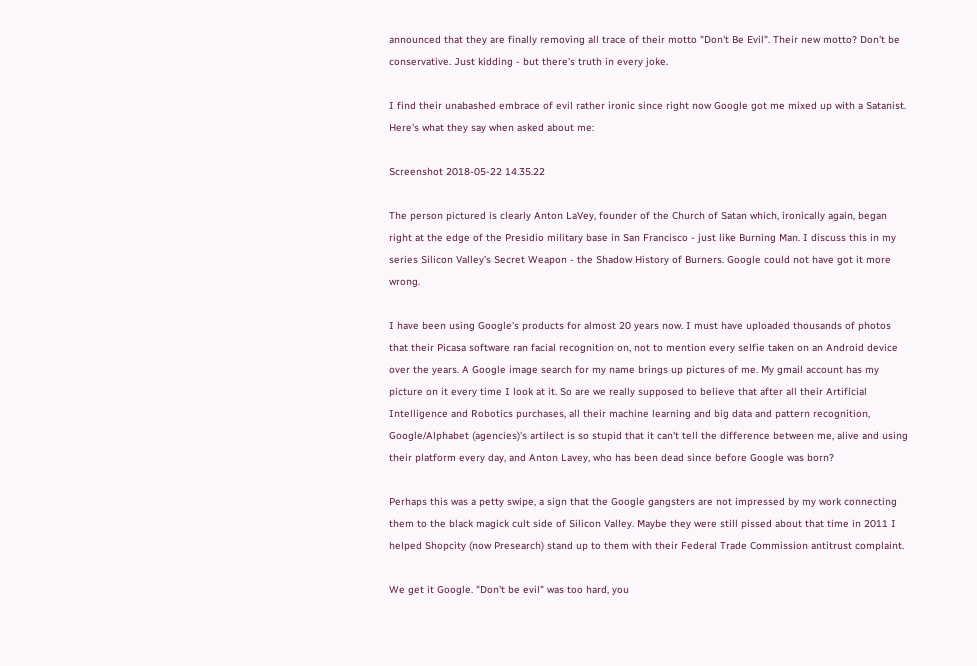announced that they are finally removing all trace of their motto "Don't Be Evil". Their new motto? Don't be conservative. Just kidding - but there's truth in every joke.

I find their unabashed embrace of evil rather ironic since right now Google got me mixed up with a Satanist. Here's what they say when asked about me:

Screenshot 2018-05-22 14.35.22

The person pictured is clearly Anton LaVey, founder of the Church of Satan which, ironically again, began right at the edge of the Presidio military base in San Francisco - just like Burning Man. I discuss this in my series Silicon Valley's Secret Weapon - the Shadow History of Burners. Google could not have got it more wrong.

I have been using Google's products for almost 20 years now. I must have uploaded thousands of photos that their Picasa software ran facial recognition on, not to mention every selfie taken on an Android device over the years. A Google image search for my name brings up pictures of me. My gmail account has my picture on it every time I look at it. So are we really supposed to believe that after all their Artificial Intelligence and Robotics purchases, all their machine learning and big data and pattern recognition, Google/Alphabet (agencies)'s artilect is so stupid that it can't tell the difference between me, alive and using their platform every day, and Anton Lavey, who has been dead since before Google was born?

Perhaps this was a petty swipe, a sign that the Google gangsters are not impressed by my work connecting them to the black magick cult side of Silicon Valley. Maybe they were still pissed about that time in 2011 I helped Shopcity (now Presearch) stand up to them with their Federal Trade Commission antitrust complaint.

We get it Google. "Don't be evil" was too hard, you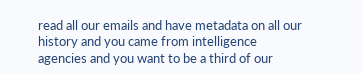read all our emails and have metadata on all our history and you came from intelligence agencies and you want to be a third of our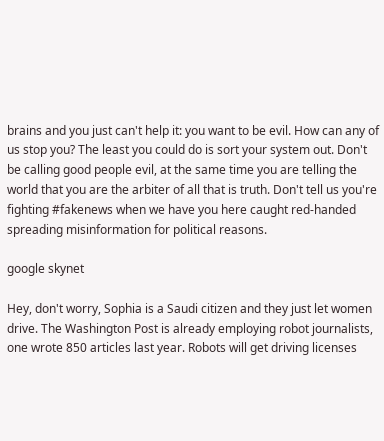brains and you just can't help it: you want to be evil. How can any of us stop you? The least you could do is sort your system out. Don't be calling good people evil, at the same time you are telling the world that you are the arbiter of all that is truth. Don't tell us you're fighting #fakenews when we have you here caught red-handed spreading misinformation for political reasons.

google skynet

Hey, don't worry, Sophia is a Saudi citizen and they just let women drive. The Washington Post is already employing robot journalists, one wrote 850 articles last year. Robots will get driving licenses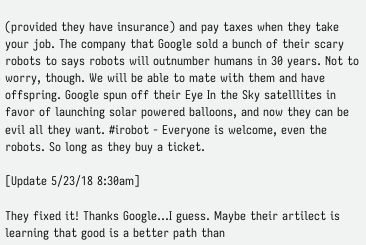(provided they have insurance) and pay taxes when they take your job. The company that Google sold a bunch of their scary robots to says robots will outnumber humans in 30 years. Not to worry, though. We will be able to mate with them and have offspring. Google spun off their Eye In the Sky satelllites in favor of launching solar powered balloons, and now they can be evil all they want. #irobot - Everyone is welcome, even the robots. So long as they buy a ticket.

[Update 5/23/18 8:30am]

They fixed it! Thanks Google...I guess. Maybe their artilect is learning that good is a better path than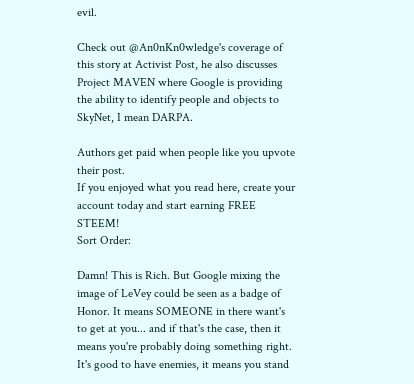evil.

Check out @An0nKn0wledge's coverage of this story at Activist Post, he also discusses Project MAVEN where Google is providing the ability to identify people and objects to SkyNet, I mean DARPA.

Authors get paid when people like you upvote their post.
If you enjoyed what you read here, create your account today and start earning FREE STEEM!
Sort Order:

Damn! This is Rich. But Google mixing the image of LeVey could be seen as a badge of Honor. It means SOMEONE in there want's to get at you... and if that's the case, then it means you're probably doing something right. It's good to have enemies, it means you stand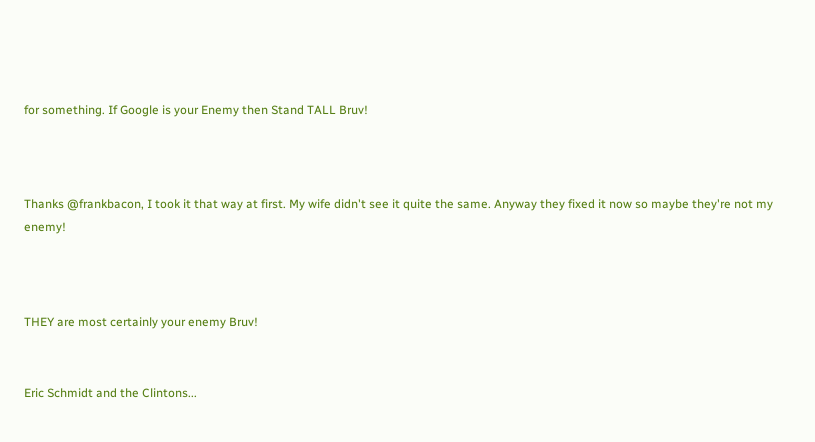for something. If Google is your Enemy then Stand TALL Bruv!



Thanks @frankbacon, I took it that way at first. My wife didn't see it quite the same. Anyway they fixed it now so maybe they're not my enemy!



THEY are most certainly your enemy Bruv!


Eric Schmidt and the Clintons...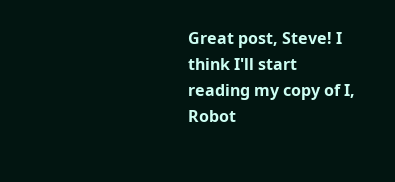Great post, Steve! I think I'll start reading my copy of I, Robot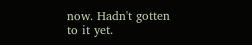now. Hadn't gotten to it yet.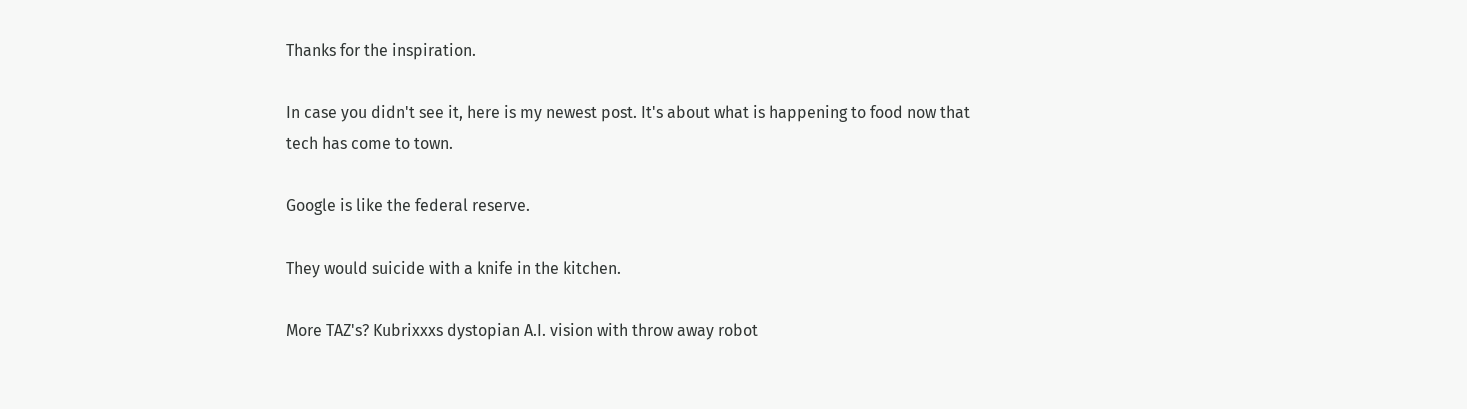Thanks for the inspiration.

In case you didn't see it, here is my newest post. It's about what is happening to food now that tech has come to town.

Google is like the federal reserve.

They would suicide with a knife in the kitchen.

More TAZ's? Kubrixxxs dystopian A.I. vision with throw away robot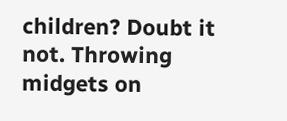children? Doubt it not. Throwing midgets on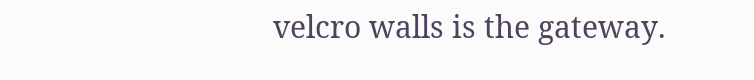velcro walls is the gateway.